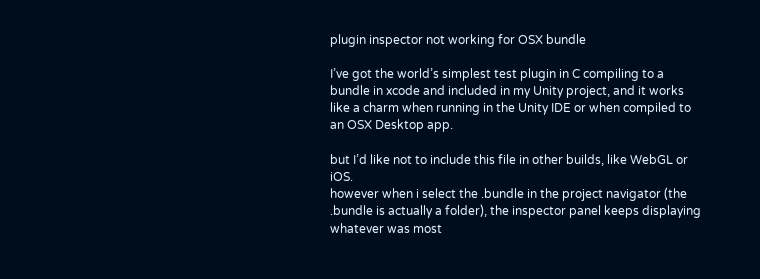plugin inspector not working for OSX bundle

I’ve got the world’s simplest test plugin in C compiling to a bundle in xcode and included in my Unity project, and it works like a charm when running in the Unity IDE or when compiled to an OSX Desktop app.

but I’d like not to include this file in other builds, like WebGL or iOS.
however when i select the .bundle in the project navigator (the .bundle is actually a folder), the inspector panel keeps displaying whatever was most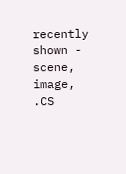recently shown - scene, image, .CS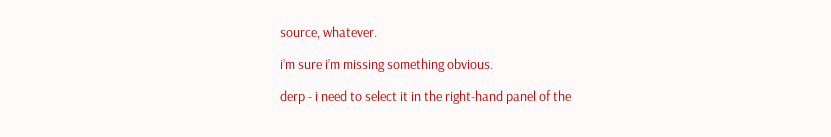source, whatever.

i’m sure i’m missing something obvious.

derp - i need to select it in the right-hand panel of the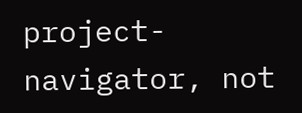project-navigator, not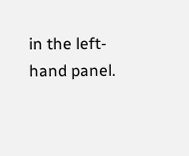in the left-hand panel.